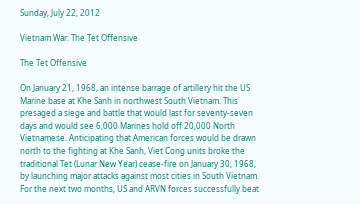Sunday, July 22, 2012

Vietnam War: The Tet Offensive

The Tet Offensive

On January 21, 1968, an intense barrage of artillery hit the US Marine base at Khe Sanh in northwest South Vietnam. This presaged a siege and battle that would last for seventy-seven days and would see 6,000 Marines hold off 20,000 North Vietnamese. Anticipating that American forces would be drawn north to the fighting at Khe Sanh, Viet Cong units broke the traditional Tet (Lunar New Year) cease-fire on January 30, 1968, by launching major attacks against most cities in South Vietnam.
For the next two months, US and ARVN forces successfully beat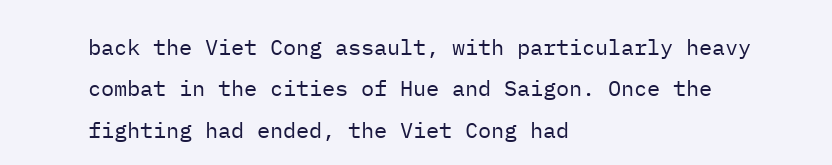back the Viet Cong assault, with particularly heavy combat in the cities of Hue and Saigon. Once the fighting had ended, the Viet Cong had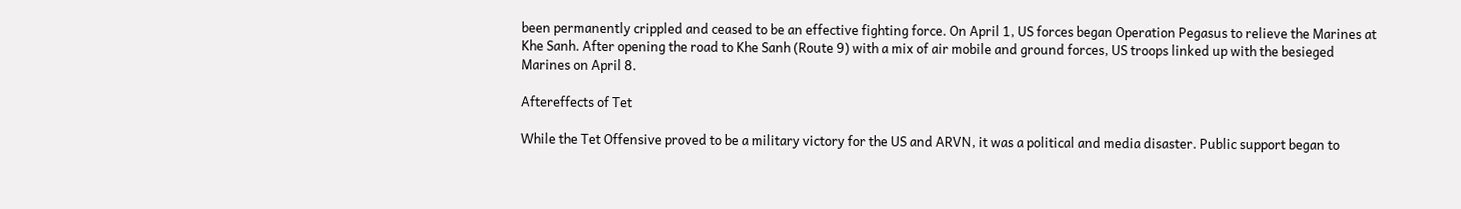been permanently crippled and ceased to be an effective fighting force. On April 1, US forces began Operation Pegasus to relieve the Marines at Khe Sanh. After opening the road to Khe Sanh (Route 9) with a mix of air mobile and ground forces, US troops linked up with the besieged Marines on April 8.

Aftereffects of Tet

While the Tet Offensive proved to be a military victory for the US and ARVN, it was a political and media disaster. Public support began to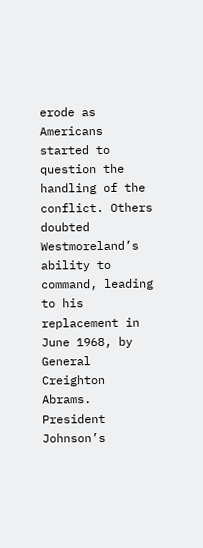erode as Americans started to question the handling of the conflict. Others doubted Westmoreland’s ability to command, leading to his replacement in June 1968, by General Creighton Abrams. President Johnson’s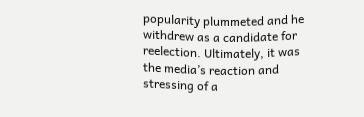popularity plummeted and he withdrew as a candidate for reelection. Ultimately, it was the media’s reaction and stressing of a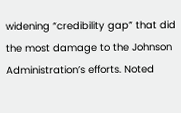widening “credibility gap” that did the most damage to the Johnson Administration’s efforts. Noted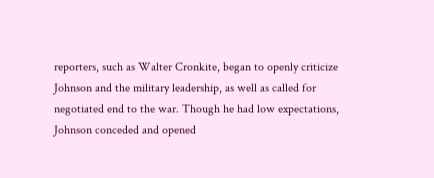reporters, such as Walter Cronkite, began to openly criticize Johnson and the military leadership, as well as called for negotiated end to the war. Though he had low expectations, Johnson conceded and opened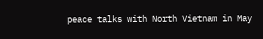peace talks with North Vietnam in May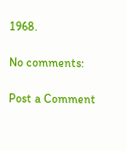1968.

No comments:

Post a Comment